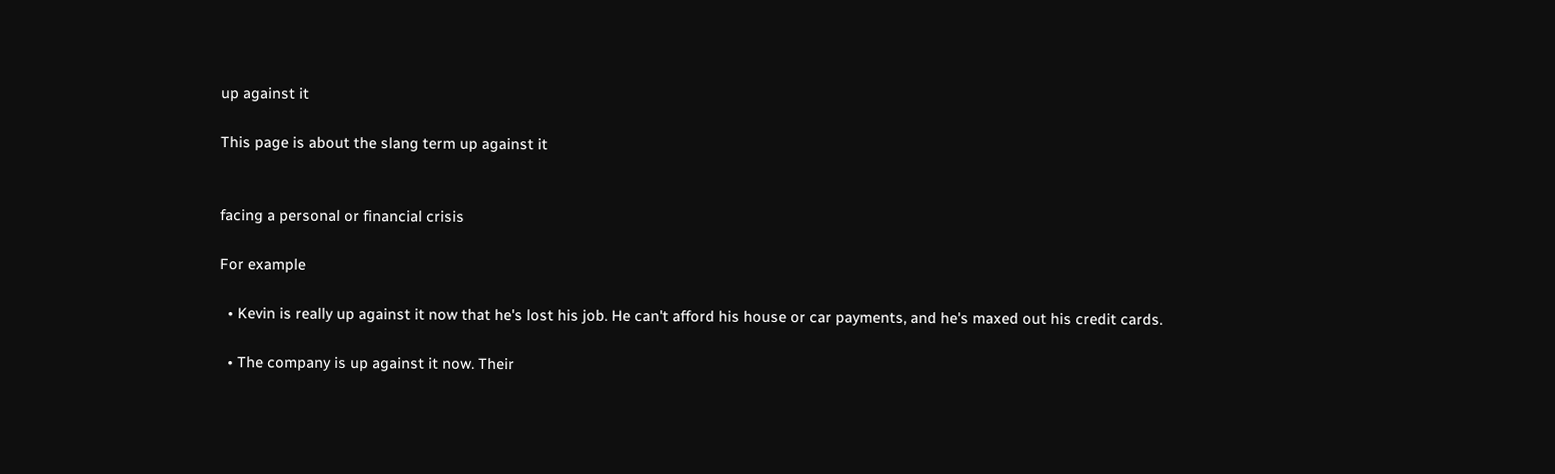up against it

This page is about the slang term up against it


facing a personal or financial crisis

For example

  • Kevin is really up against it now that he's lost his job. He can't afford his house or car payments, and he's maxed out his credit cards.

  • The company is up against it now. Their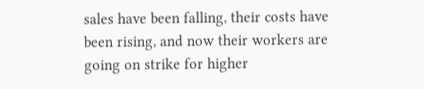sales have been falling, their costs have been rising, and now their workers are going on strike for higher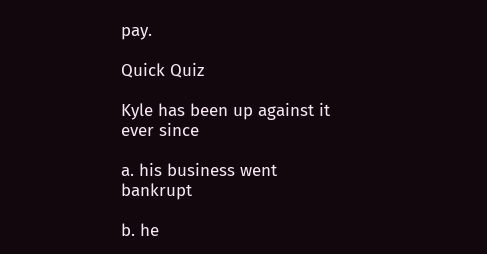pay.

Quick Quiz

Kyle has been up against it ever since

a. his business went bankrupt

b. he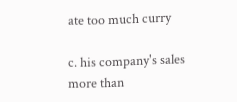ate too much curry

c. his company's sales more than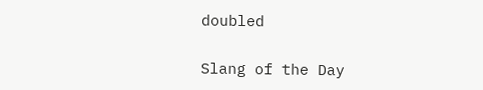doubled

Slang of the Day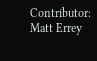Contributor: Matt Errey